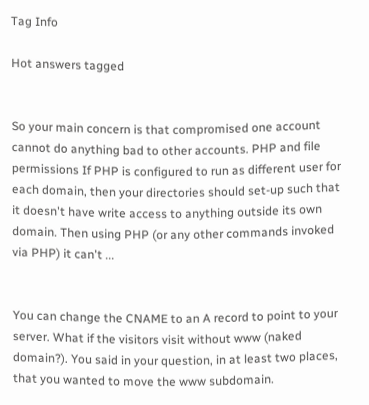Tag Info

Hot answers tagged


So your main concern is that compromised one account cannot do anything bad to other accounts. PHP and file permissions If PHP is configured to run as different user for each domain, then your directories should set-up such that it doesn't have write access to anything outside its own domain. Then using PHP (or any other commands invoked via PHP) it can't ...


You can change the CNAME to an A record to point to your server. What if the visitors visit without www (naked domain?). You said in your question, in at least two places, that you wanted to move the www subdomain.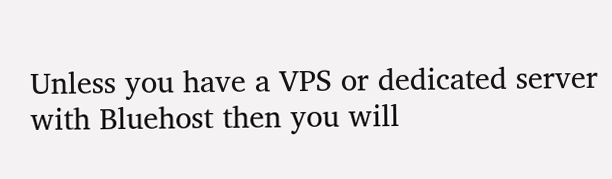Unless you have a VPS or dedicated server with Bluehost then you will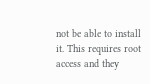not be able to install it. This requires root access and they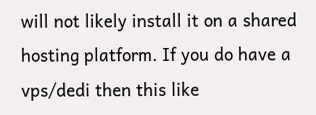will not likely install it on a shared hosting platform. If you do have a vps/dedi then this like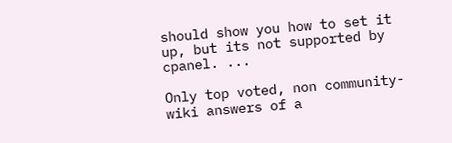should show you how to set it up, but its not supported by cpanel. ...

Only top voted, non community-wiki answers of a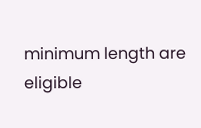minimum length are eligible